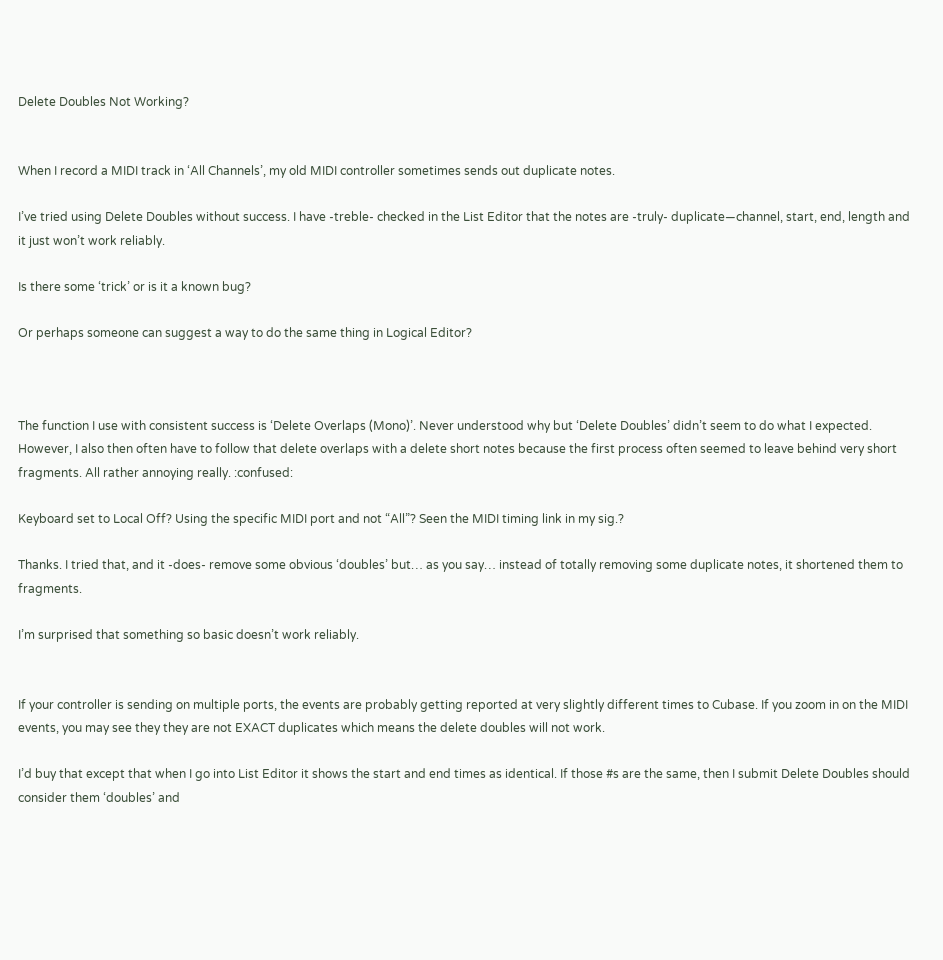Delete Doubles Not Working?


When I record a MIDI track in ‘All Channels’, my old MIDI controller sometimes sends out duplicate notes.

I’ve tried using Delete Doubles without success. I have -treble- checked in the List Editor that the notes are -truly- duplicate—channel, start, end, length and it just won’t work reliably.

Is there some ‘trick’ or is it a known bug?

Or perhaps someone can suggest a way to do the same thing in Logical Editor?



The function I use with consistent success is ‘Delete Overlaps (Mono)’. Never understood why but ‘Delete Doubles’ didn’t seem to do what I expected. However, I also then often have to follow that delete overlaps with a delete short notes because the first process often seemed to leave behind very short fragments. All rather annoying really. :confused:

Keyboard set to Local Off? Using the specific MIDI port and not “All”? Seen the MIDI timing link in my sig.?

Thanks. I tried that, and it -does- remove some obvious ‘doubles’ but… as you say… instead of totally removing some duplicate notes, it shortened them to fragments.

I’m surprised that something so basic doesn’t work reliably.


If your controller is sending on multiple ports, the events are probably getting reported at very slightly different times to Cubase. If you zoom in on the MIDI events, you may see they they are not EXACT duplicates which means the delete doubles will not work.

I’d buy that except that when I go into List Editor it shows the start and end times as identical. If those #s are the same, then I submit Delete Doubles should consider them ‘doubles’ and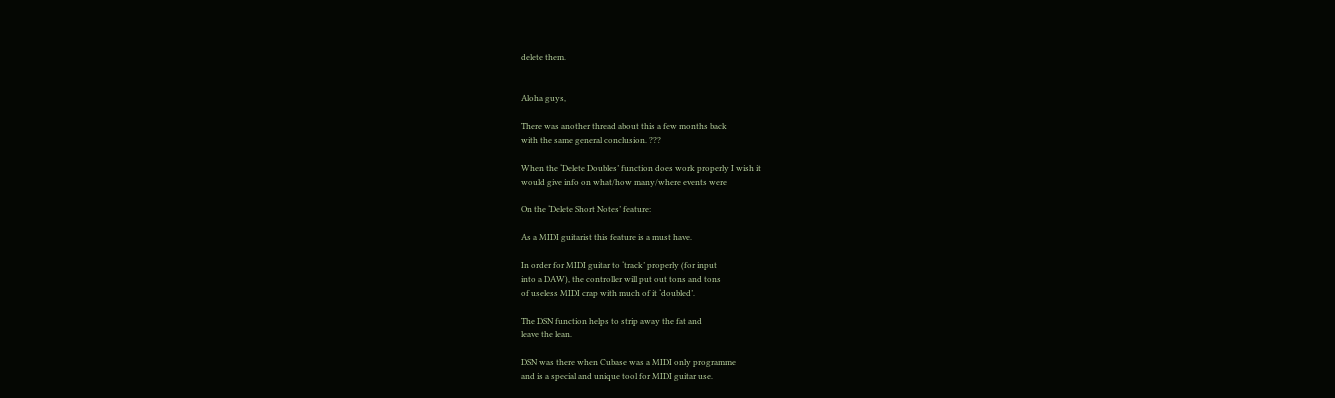delete them.


Aloha guys,

There was another thread about this a few months back
with the same general conclusion. ???

When the ‘Delete Doubles’ function does work properly I wish it
would give info on what/how many/where events were

On the ‘Delete Short Notes’ feature:

As a MIDI guitarist this feature is a must have.

In order for MIDI guitar to ‘track’ properly (for input
into a DAW), the controller will put out tons and tons
of useless MIDI crap with much of it ‘doubled’.

The DSN function helps to strip away the fat and
leave the lean.

DSN was there when Cubase was a MIDI only programme
and is a special and unique tool for MIDI guitar use.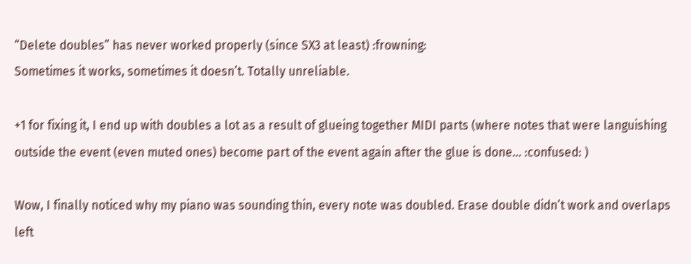“Delete doubles” has never worked properly (since SX3 at least) :frowning:
Sometimes it works, sometimes it doesn’t. Totally unreliable.

+1 for fixing it, I end up with doubles a lot as a result of glueing together MIDI parts (where notes that were languishing outside the event (even muted ones) become part of the event again after the glue is done… :confused: )

Wow, I finally noticed why my piano was sounding thin, every note was doubled. Erase double didn’t work and overlaps left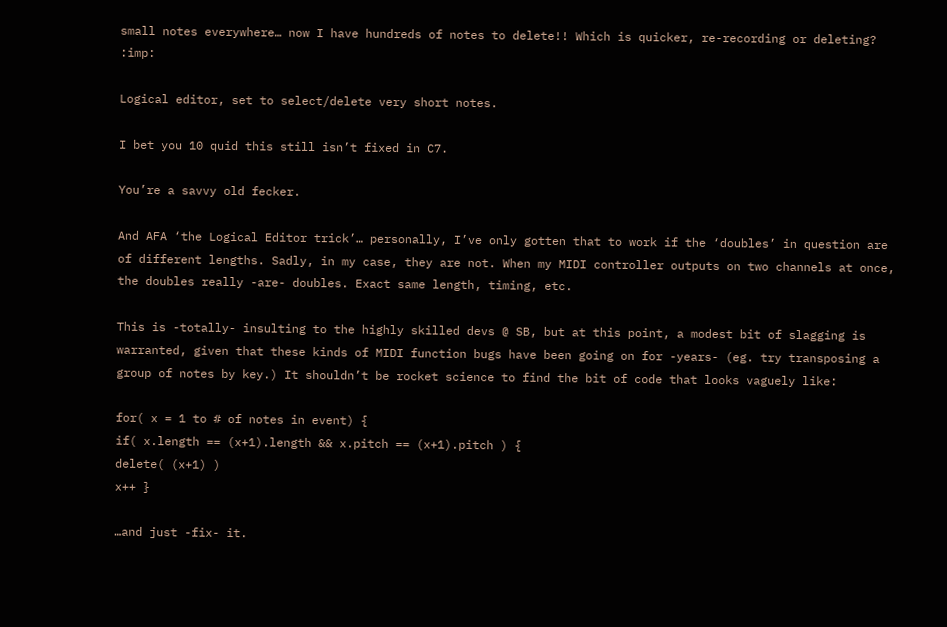small notes everywhere… now I have hundreds of notes to delete!! Which is quicker, re-recording or deleting? :imp:

Logical editor, set to select/delete very short notes.

I bet you 10 quid this still isn’t fixed in C7.

You’re a savvy old fecker.

And AFA ‘the Logical Editor trick’… personally, I’ve only gotten that to work if the ‘doubles’ in question are of different lengths. Sadly, in my case, they are not. When my MIDI controller outputs on two channels at once, the doubles really -are- doubles. Exact same length, timing, etc.

This is -totally- insulting to the highly skilled devs @ SB, but at this point, a modest bit of slagging is warranted, given that these kinds of MIDI function bugs have been going on for -years- (eg. try transposing a group of notes by key.) It shouldn’t be rocket science to find the bit of code that looks vaguely like:

for( x = 1 to # of notes in event) {
if( x.length == (x+1).length && x.pitch == (x+1).pitch ) {
delete( (x+1) )
x++ }

…and just -fix- it.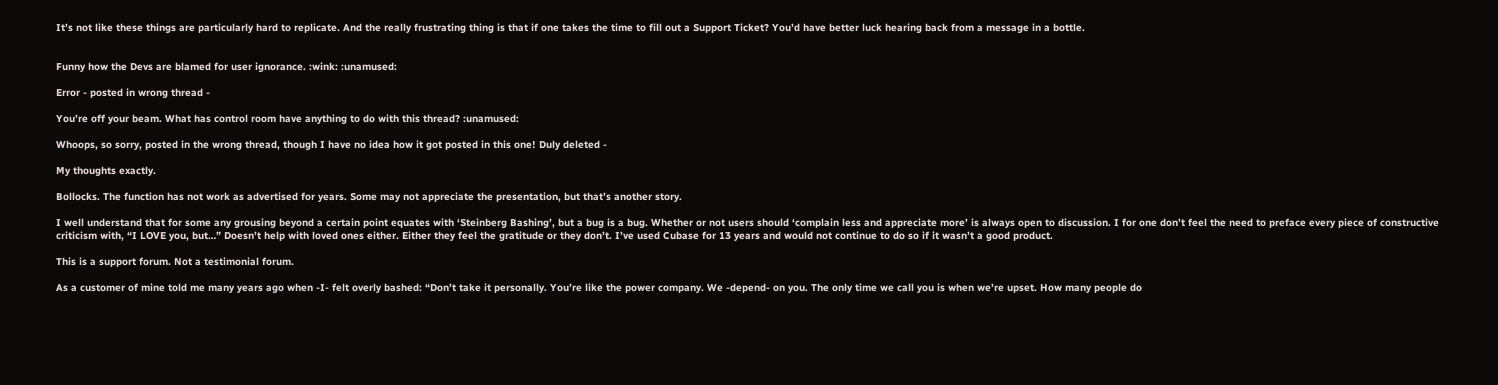It’s not like these things are particularly hard to replicate. And the really frustrating thing is that if one takes the time to fill out a Support Ticket? You’d have better luck hearing back from a message in a bottle.


Funny how the Devs are blamed for user ignorance. :wink: :unamused:

Error - posted in wrong thread -

You’re off your beam. What has control room have anything to do with this thread? :unamused:

Whoops, so sorry, posted in the wrong thread, though I have no idea how it got posted in this one! Duly deleted -

My thoughts exactly.

Bollocks. The function has not work as advertised for years. Some may not appreciate the presentation, but that’s another story.

I well understand that for some any grousing beyond a certain point equates with ‘Steinberg Bashing’, but a bug is a bug. Whether or not users should ‘complain less and appreciate more’ is always open to discussion. I for one don’t feel the need to preface every piece of constructive criticism with, “I LOVE you, but…” Doesn’t help with loved ones either. Either they feel the gratitude or they don’t. I’ve used Cubase for 13 years and would not continue to do so if it wasn’t a good product.

This is a support forum. Not a testimonial forum.

As a customer of mine told me many years ago when -I- felt overly bashed: “Don’t take it personally. You’re like the power company. We -depend- on you. The only time we call you is when we’re upset. How many people do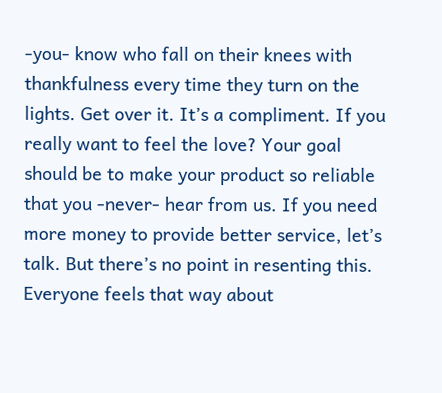-you- know who fall on their knees with thankfulness every time they turn on the lights. Get over it. It’s a compliment. If you really want to feel the love? Your goal should be to make your product so reliable that you -never- hear from us. If you need more money to provide better service, let’s talk. But there’s no point in resenting this. Everyone feels that way about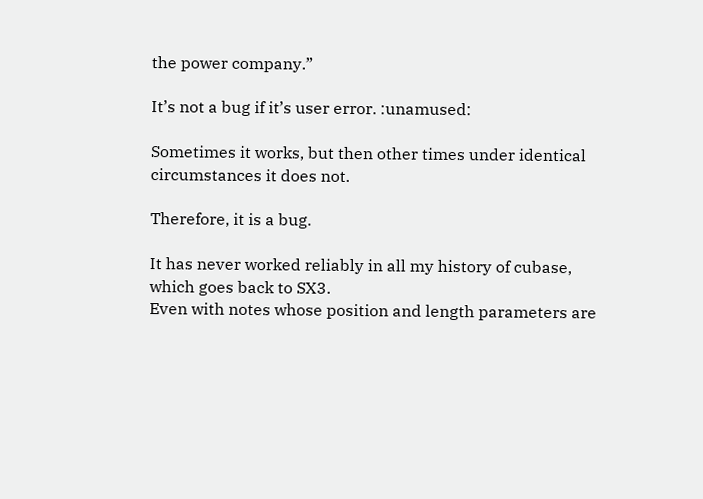the power company.”

It’s not a bug if it’s user error. :unamused:

Sometimes it works, but then other times under identical circumstances it does not.

Therefore, it is a bug.

It has never worked reliably in all my history of cubase, which goes back to SX3.
Even with notes whose position and length parameters are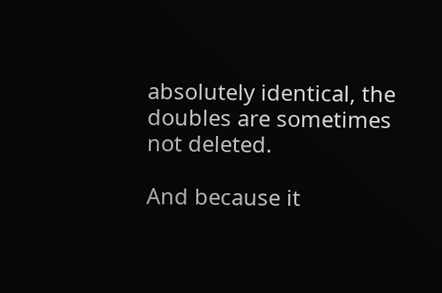absolutely identical, the doubles are sometimes not deleted.

And because it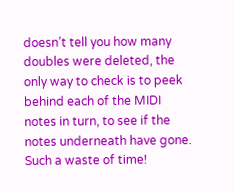doesn’t tell you how many doubles were deleted, the only way to check is to peek behind each of the MIDI notes in turn, to see if the notes underneath have gone. Such a waste of time!